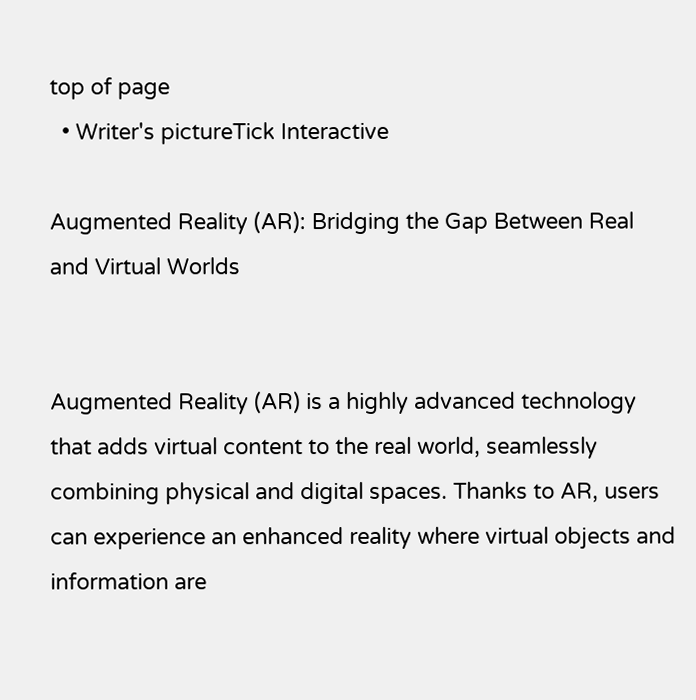top of page
  • Writer's pictureTick Interactive

Augmented Reality (AR): Bridging the Gap Between Real and Virtual Worlds


Augmented Reality (AR) is a highly advanced technology that adds virtual content to the real world, seamlessly combining physical and digital spaces. Thanks to AR, users can experience an enhanced reality where virtual objects and information are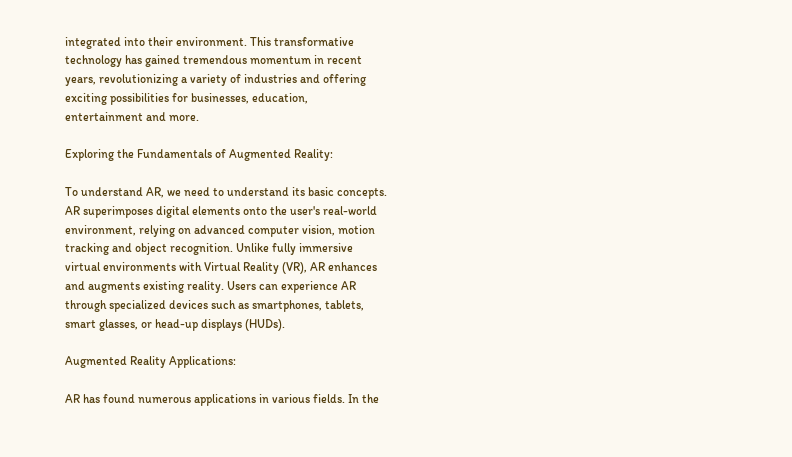integrated into their environment. This transformative technology has gained tremendous momentum in recent years, revolutionizing a variety of industries and offering exciting possibilities for businesses, education, entertainment and more.

Exploring the Fundamentals of Augmented Reality:

To understand AR, we need to understand its basic concepts. AR superimposes digital elements onto the user's real-world environment, relying on advanced computer vision, motion tracking and object recognition. Unlike fully immersive virtual environments with Virtual Reality (VR), AR enhances and augments existing reality. Users can experience AR through specialized devices such as smartphones, tablets, smart glasses, or head-up displays (HUDs).

Augmented Reality Applications:

AR has found numerous applications in various fields. In the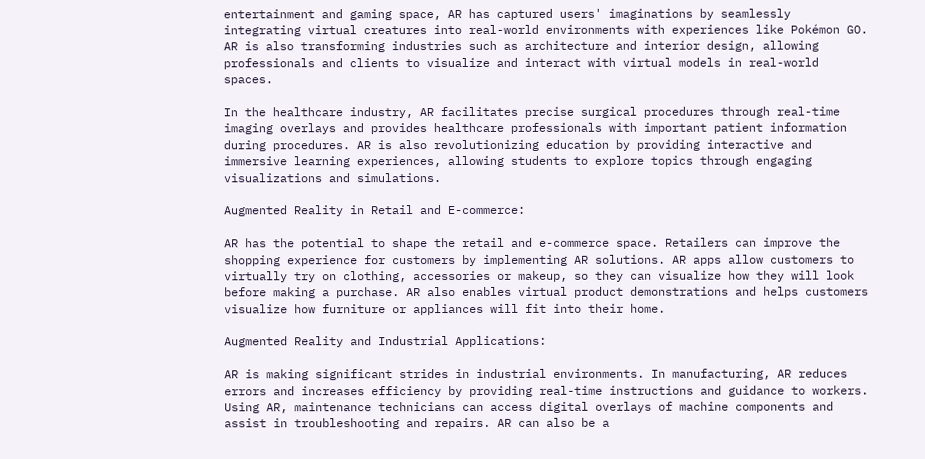entertainment and gaming space, AR has captured users' imaginations by seamlessly integrating virtual creatures into real-world environments with experiences like Pokémon GO. AR is also transforming industries such as architecture and interior design, allowing professionals and clients to visualize and interact with virtual models in real-world spaces.

In the healthcare industry, AR facilitates precise surgical procedures through real-time imaging overlays and provides healthcare professionals with important patient information during procedures. AR is also revolutionizing education by providing interactive and immersive learning experiences, allowing students to explore topics through engaging visualizations and simulations.

Augmented Reality in Retail and E-commerce:

AR has the potential to shape the retail and e-commerce space. Retailers can improve the shopping experience for customers by implementing AR solutions. AR apps allow customers to virtually try on clothing, accessories or makeup, so they can visualize how they will look before making a purchase. AR also enables virtual product demonstrations and helps customers visualize how furniture or appliances will fit into their home.

Augmented Reality and Industrial Applications:

AR is making significant strides in industrial environments. In manufacturing, AR reduces errors and increases efficiency by providing real-time instructions and guidance to workers. Using AR, maintenance technicians can access digital overlays of machine components and assist in troubleshooting and repairs. AR can also be a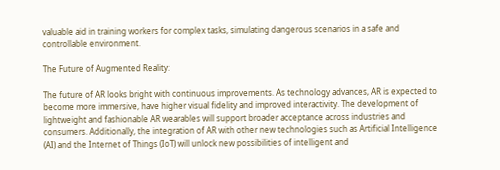valuable aid in training workers for complex tasks, simulating dangerous scenarios in a safe and controllable environment.

The Future of Augmented Reality:

The future of AR looks bright with continuous improvements. As technology advances, AR is expected to become more immersive, have higher visual fidelity and improved interactivity. The development of lightweight and fashionable AR wearables will support broader acceptance across industries and consumers. Additionally, the integration of AR with other new technologies such as Artificial Intelligence (AI) and the Internet of Things (IoT) will unlock new possibilities of intelligent and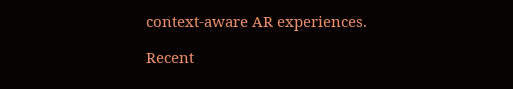context-aware AR experiences.

Recent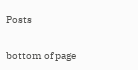Posts


bottom of page